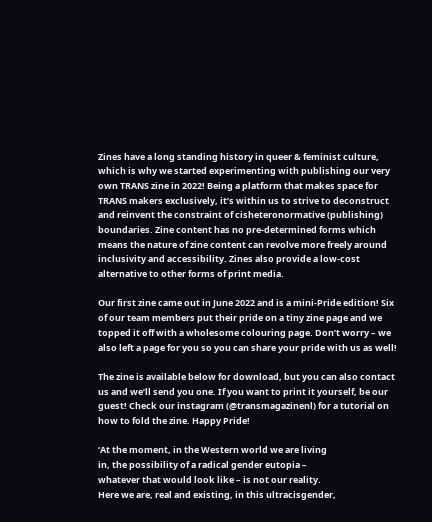Zines have a long standing history in queer & feminist culture, which is why we started experimenting with publishing our very own TRANS zine in 2022! Being a platform that makes space for TRANS makers exclusively, it’s within us to strive to deconstruct and reinvent the constraint of cisheteronormative (publishing) boundaries. Zine content has no pre-determined forms which means the nature of zine content can revolve more freely around inclusivity and accessibility. Zines also provide a low-cost alternative to other forms of print media.

Our first zine came out in June 2022 and is a mini-Pride edition! Six of our team members put their pride on a tiny zine page and we topped it off with a wholesome colouring page. Don’t worry – we also left a page for you so you can share your pride with us as well!

The zine is available below for download, but you can also contact us and we’ll send you one. If you want to print it yourself, be our guest! Check our instagram (@transmagazinenl) for a tutorial on how to fold the zine. Happy Pride!

‘At the moment, in the Western world we are living
in, the possibility of a radical gender eutopia –
whatever that would look like – is not our reality.
Here we are, real and existing, in this ultracisgender,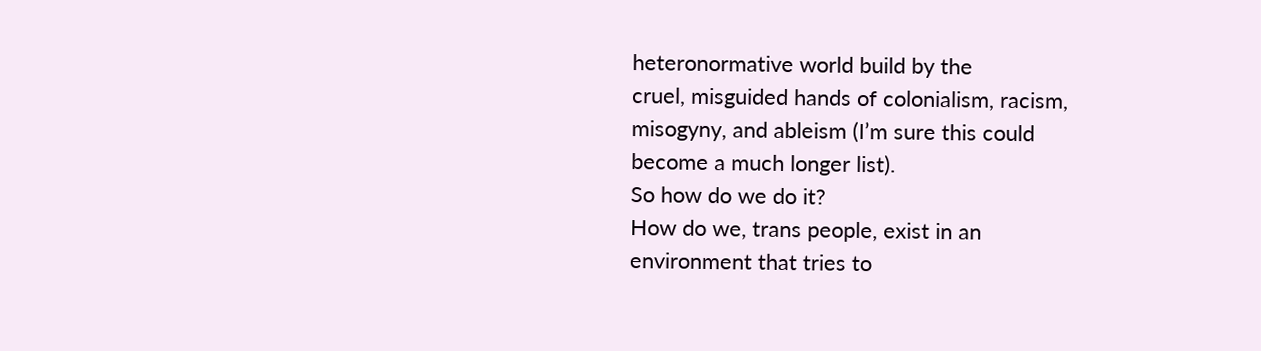heteronormative world build by the
cruel, misguided hands of colonialism, racism,
misogyny, and ableism (I’m sure this could
become a much longer list).
So how do we do it?
How do we, trans people, exist in an
environment that tries to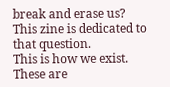break and erase us?
This zine is dedicated to that question.
This is how we exist.
These are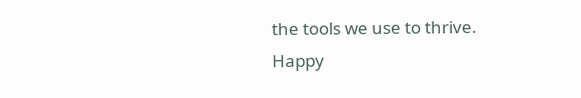the tools we use to thrive.
Happy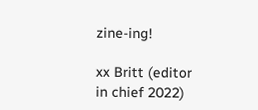zine-ing!

xx Britt (editor in chief 2022)